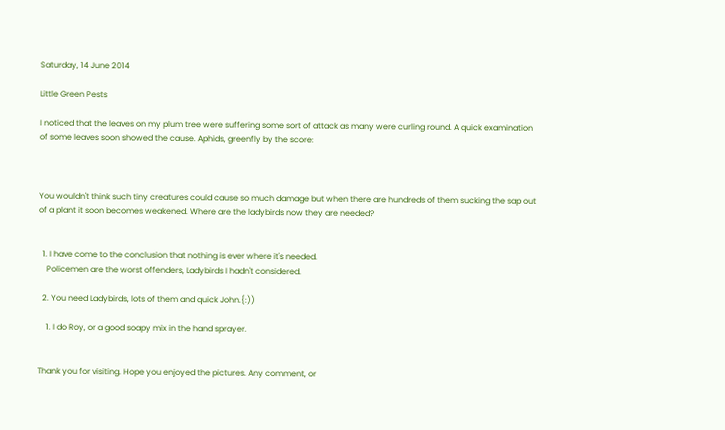Saturday, 14 June 2014

Little Green Pests

I noticed that the leaves on my plum tree were suffering some sort of attack as many were curling round. A quick examination of some leaves soon showed the cause. Aphids, greenfly by the score:



You wouldn't think such tiny creatures could cause so much damage but when there are hundreds of them sucking the sap out of a plant it soon becomes weakened. Where are the ladybirds now they are needed?


  1. I have come to the conclusion that nothing is ever where it's needed.
    Policemen are the worst offenders, Ladybirds I hadn't considered.

  2. You need Ladybirds, lots of them and quick John.{:))

    1. I do Roy, or a good soapy mix in the hand sprayer.


Thank you for visiting. Hope you enjoyed the pictures. Any comment, or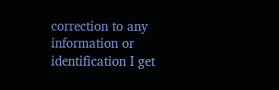correction to any information or identification I get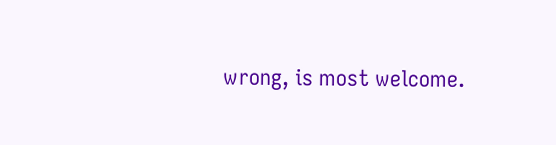wrong, is most welcome.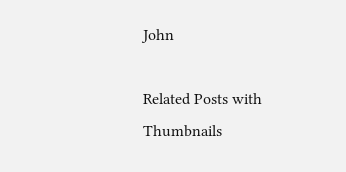John

Related Posts with Thumbnails